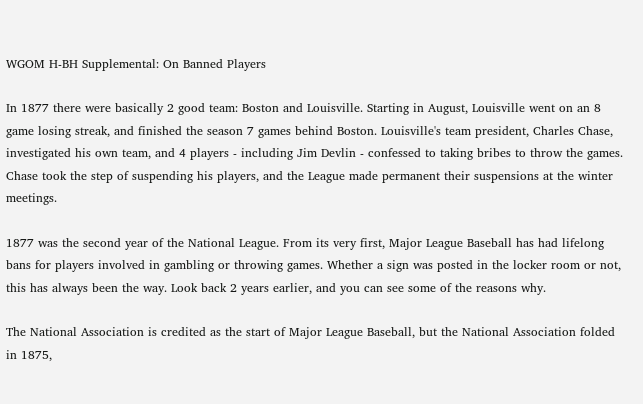WGOM H-BH Supplemental: On Banned Players

In 1877 there were basically 2 good team: Boston and Louisville. Starting in August, Louisville went on an 8 game losing streak, and finished the season 7 games behind Boston. Louisville's team president, Charles Chase, investigated his own team, and 4 players - including Jim Devlin - confessed to taking bribes to throw the games. Chase took the step of suspending his players, and the League made permanent their suspensions at the winter meetings.

1877 was the second year of the National League. From its very first, Major League Baseball has had lifelong bans for players involved in gambling or throwing games. Whether a sign was posted in the locker room or not, this has always been the way. Look back 2 years earlier, and you can see some of the reasons why.

The National Association is credited as the start of Major League Baseball, but the National Association folded in 1875,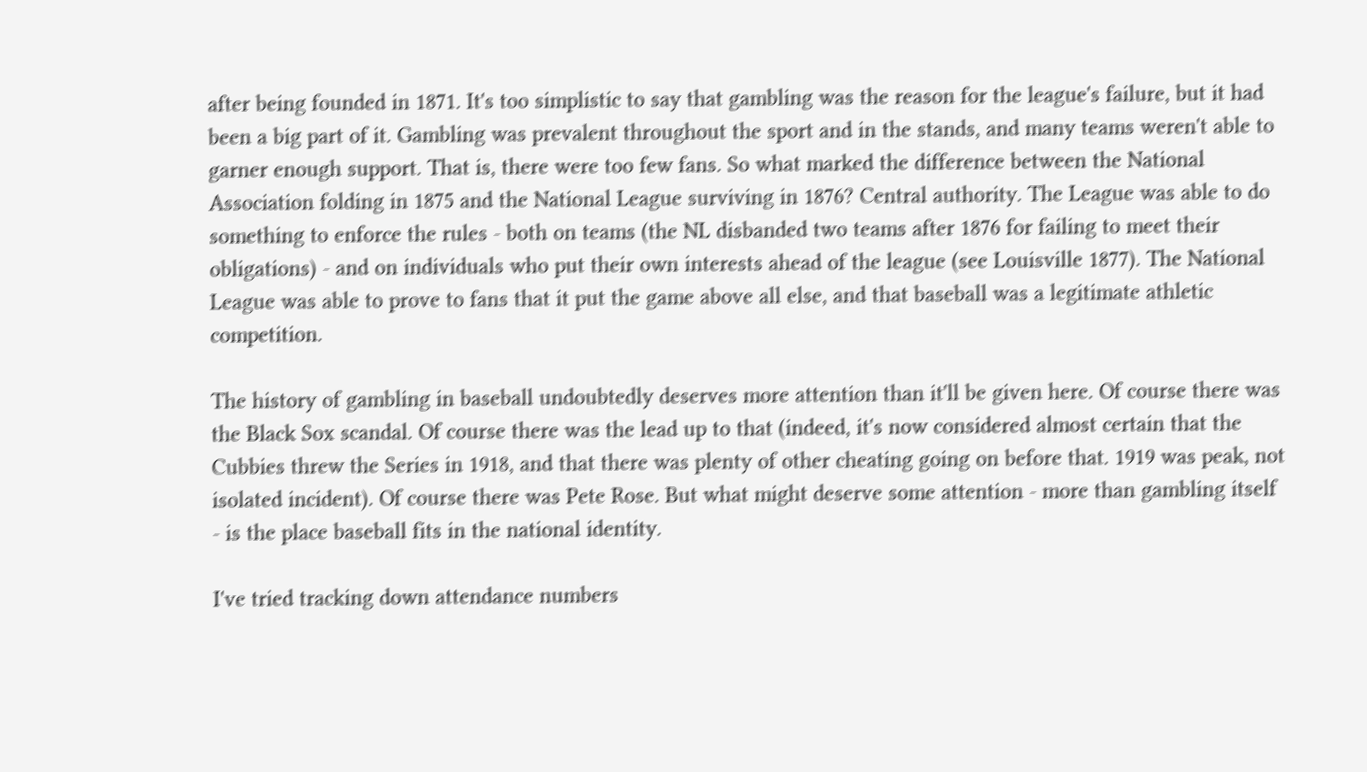after being founded in 1871. It's too simplistic to say that gambling was the reason for the league's failure, but it had been a big part of it. Gambling was prevalent throughout the sport and in the stands, and many teams weren't able to garner enough support. That is, there were too few fans. So what marked the difference between the National Association folding in 1875 and the National League surviving in 1876? Central authority. The League was able to do something to enforce the rules - both on teams (the NL disbanded two teams after 1876 for failing to meet their obligations) - and on individuals who put their own interests ahead of the league (see Louisville 1877). The National League was able to prove to fans that it put the game above all else, and that baseball was a legitimate athletic competition.

The history of gambling in baseball undoubtedly deserves more attention than it'll be given here. Of course there was the Black Sox scandal. Of course there was the lead up to that (indeed, it's now considered almost certain that the Cubbies threw the Series in 1918, and that there was plenty of other cheating going on before that. 1919 was peak, not isolated incident). Of course there was Pete Rose. But what might deserve some attention - more than gambling itself - is the place baseball fits in the national identity.

I've tried tracking down attendance numbers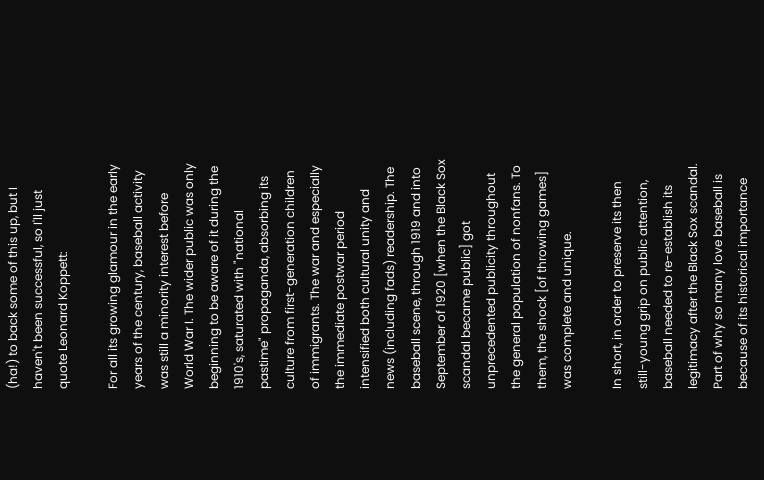(ha!) to back some of this up, but I haven't been successful, so I'll just quote Leonard Koppett:

For all its growing glamour in the early years of the century, baseball activity was still a minority interest before World War I. The wider public was only beginning to be aware of it during the 1910's, saturated with "national pastime" propaganda, absorbing its culture from first-generation children of immigrants. The war and especially the immediate postwar period intensified both cultural unity and news (including fads) readership. The baseball scene, through 1919 and into September of 1920 [when the Black Sox scandal became public] got unprecedented publicity throughout the general population of nonfans. To them, the shock [of throwing games] was complete and unique.

In short, in order to preserve its then still-young grip on public attention, baseball needed to re-establish its legitimacy after the Black Sox scandal. Part of why so many love baseball is because of its historical importance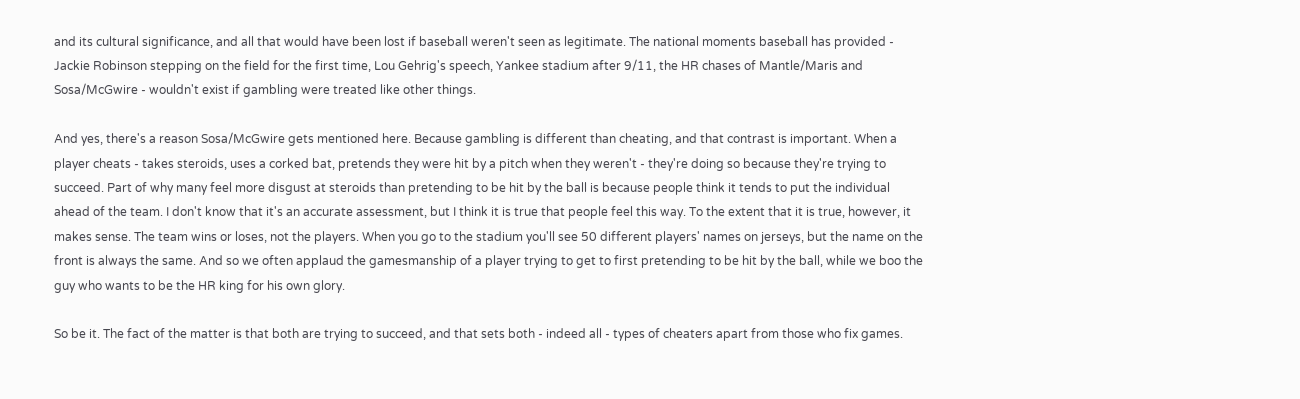and its cultural significance, and all that would have been lost if baseball weren't seen as legitimate. The national moments baseball has provided - Jackie Robinson stepping on the field for the first time, Lou Gehrig's speech, Yankee stadium after 9/11, the HR chases of Mantle/Maris and Sosa/McGwire - wouldn't exist if gambling were treated like other things.

And yes, there's a reason Sosa/McGwire gets mentioned here. Because gambling is different than cheating, and that contrast is important. When a player cheats - takes steroids, uses a corked bat, pretends they were hit by a pitch when they weren't - they're doing so because they're trying to succeed. Part of why many feel more disgust at steroids than pretending to be hit by the ball is because people think it tends to put the individual ahead of the team. I don't know that it's an accurate assessment, but I think it is true that people feel this way. To the extent that it is true, however, it makes sense. The team wins or loses, not the players. When you go to the stadium you'll see 50 different players' names on jerseys, but the name on the front is always the same. And so we often applaud the gamesmanship of a player trying to get to first pretending to be hit by the ball, while we boo the guy who wants to be the HR king for his own glory.

So be it. The fact of the matter is that both are trying to succeed, and that sets both - indeed all - types of cheaters apart from those who fix games.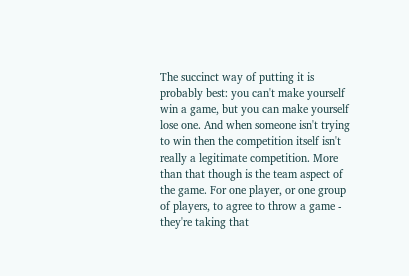The succinct way of putting it is probably best: you can't make yourself win a game, but you can make yourself lose one. And when someone isn't trying to win then the competition itself isn't really a legitimate competition. More than that though is the team aspect of the game. For one player, or one group of players, to agree to throw a game - they're taking that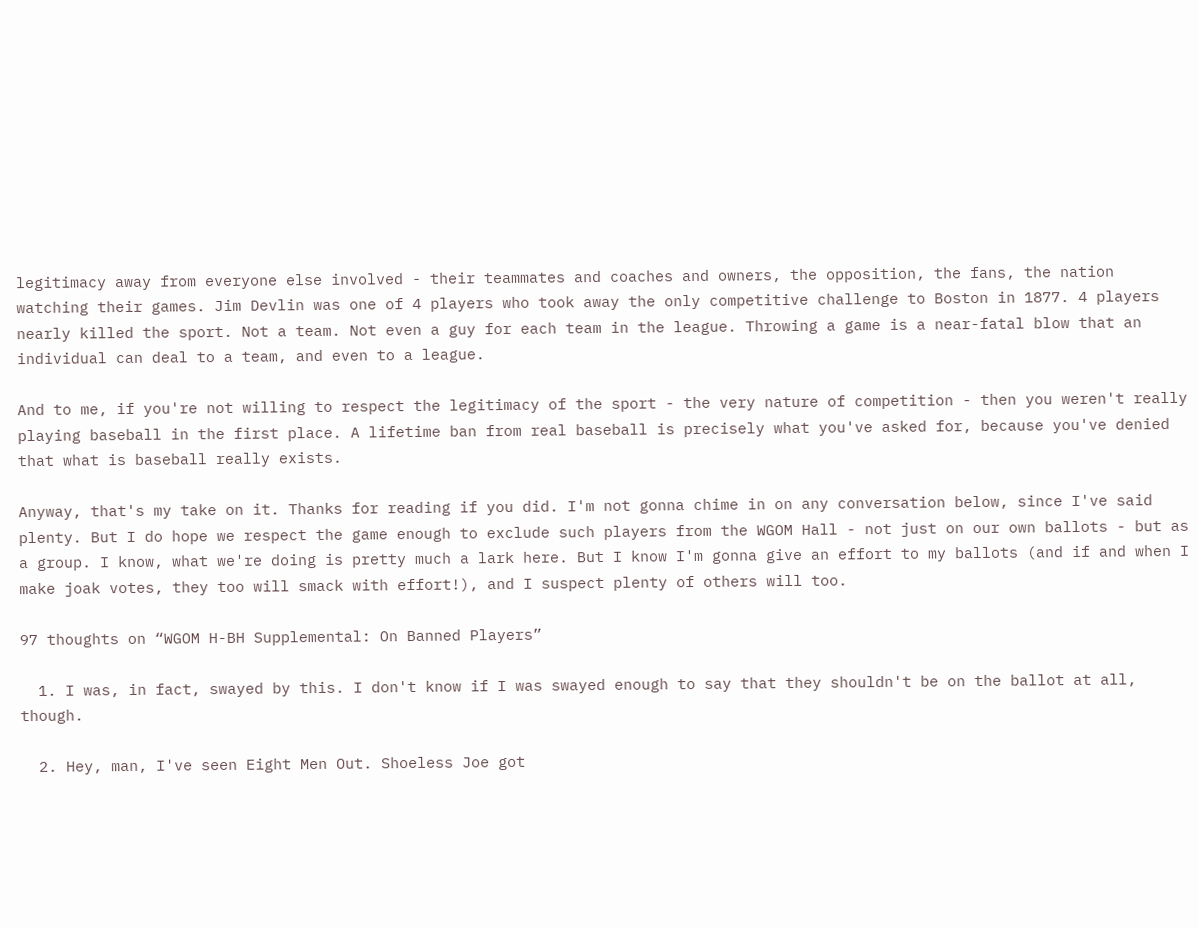legitimacy away from everyone else involved - their teammates and coaches and owners, the opposition, the fans, the nation watching their games. Jim Devlin was one of 4 players who took away the only competitive challenge to Boston in 1877. 4 players nearly killed the sport. Not a team. Not even a guy for each team in the league. Throwing a game is a near-fatal blow that an individual can deal to a team, and even to a league.

And to me, if you're not willing to respect the legitimacy of the sport - the very nature of competition - then you weren't really playing baseball in the first place. A lifetime ban from real baseball is precisely what you've asked for, because you've denied that what is baseball really exists.

Anyway, that's my take on it. Thanks for reading if you did. I'm not gonna chime in on any conversation below, since I've said plenty. But I do hope we respect the game enough to exclude such players from the WGOM Hall - not just on our own ballots - but as a group. I know, what we're doing is pretty much a lark here. But I know I'm gonna give an effort to my ballots (and if and when I make joak votes, they too will smack with effort!), and I suspect plenty of others will too.

97 thoughts on “WGOM H-BH Supplemental: On Banned Players”

  1. I was, in fact, swayed by this. I don't know if I was swayed enough to say that they shouldn't be on the ballot at all, though.

  2. Hey, man, I've seen Eight Men Out. Shoeless Joe got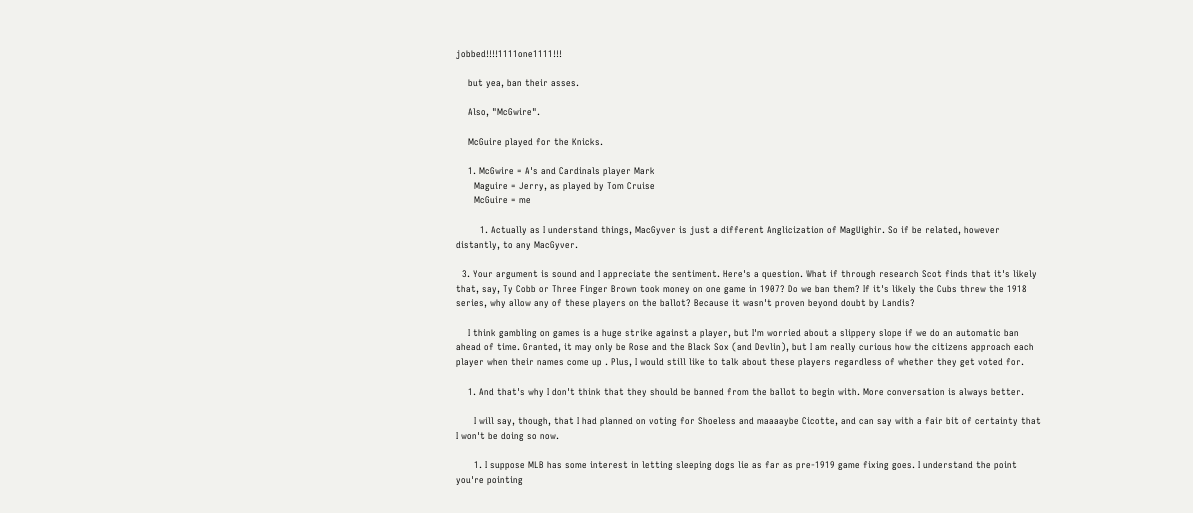jobbed!!!!1111one1111!!!

    but yea, ban their asses.

    Also, "McGwire".

    McGuire played for the Knicks.

    1. McGwire = A's and Cardinals player Mark
      Maguire = Jerry, as played by Tom Cruise
      McGuire = me

        1. Actually as I understand things, MacGyver is just a different Anglicization of MagUighir. So if be related, however distantly, to any MacGyver.

  3. Your argument is sound and I appreciate the sentiment. Here's a question. What if through research Scot finds that it's likely that, say, Ty Cobb or Three Finger Brown took money on one game in 1907? Do we ban them? If it's likely the Cubs threw the 1918 series, why allow any of these players on the ballot? Because it wasn't proven beyond doubt by Landis?

    I think gambling on games is a huge strike against a player, but I'm worried about a slippery slope if we do an automatic ban ahead of time. Granted, it may only be Rose and the Black Sox (and Devlin), but I am really curious how the citizens approach each player when their names come up . Plus, I would still like to talk about these players regardless of whether they get voted for.

    1. And that's why I don't think that they should be banned from the ballot to begin with. More conversation is always better.

      I will say, though, that I had planned on voting for Shoeless and maaaaybe Cicotte, and can say with a fair bit of certainty that I won't be doing so now.

      1. I suppose MLB has some interest in letting sleeping dogs lie as far as pre-1919 game fixing goes. I understand the point you're pointing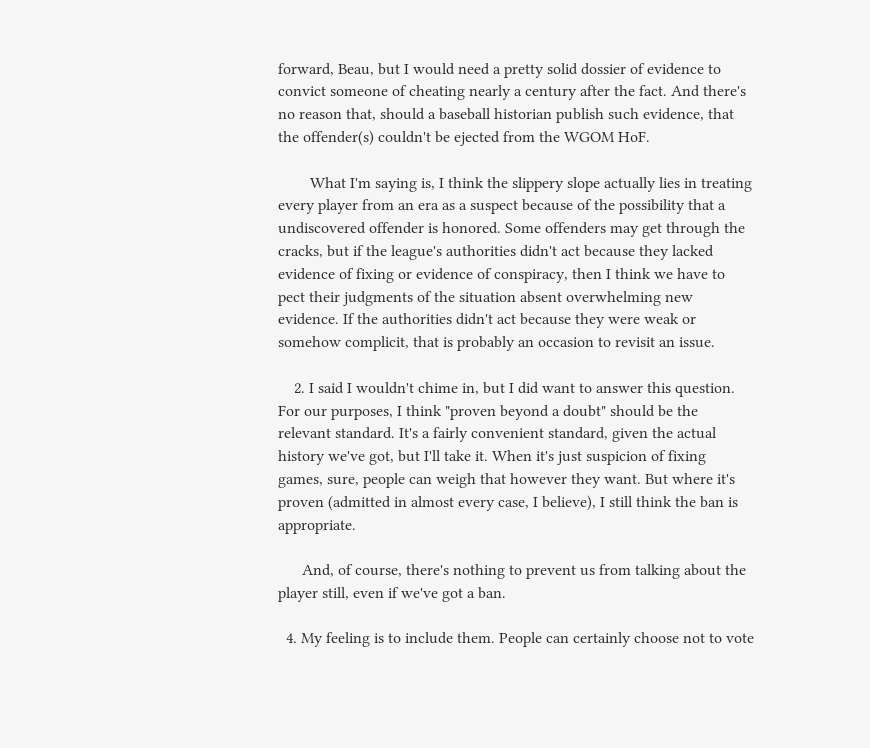forward, Beau, but I would need a pretty solid dossier of evidence to convict someone of cheating nearly a century after the fact. And there's no reason that, should a baseball historian publish such evidence, that the offender(s) couldn't be ejected from the WGOM HoF.

        What I'm saying is, I think the slippery slope actually lies in treating every player from an era as a suspect because of the possibility that a undiscovered offender is honored. Some offenders may get through the cracks, but if the league's authorities didn't act because they lacked evidence of fixing or evidence of conspiracy, then I think we have to pect their judgments of the situation absent overwhelming new evidence. If the authorities didn't act because they were weak or somehow complicit, that is probably an occasion to revisit an issue.

    2. I said I wouldn't chime in, but I did want to answer this question. For our purposes, I think "proven beyond a doubt" should be the relevant standard. It's a fairly convenient standard, given the actual history we've got, but I'll take it. When it's just suspicion of fixing games, sure, people can weigh that however they want. But where it's proven (admitted in almost every case, I believe), I still think the ban is appropriate.

      And, of course, there's nothing to prevent us from talking about the player still, even if we've got a ban.

  4. My feeling is to include them. People can certainly choose not to vote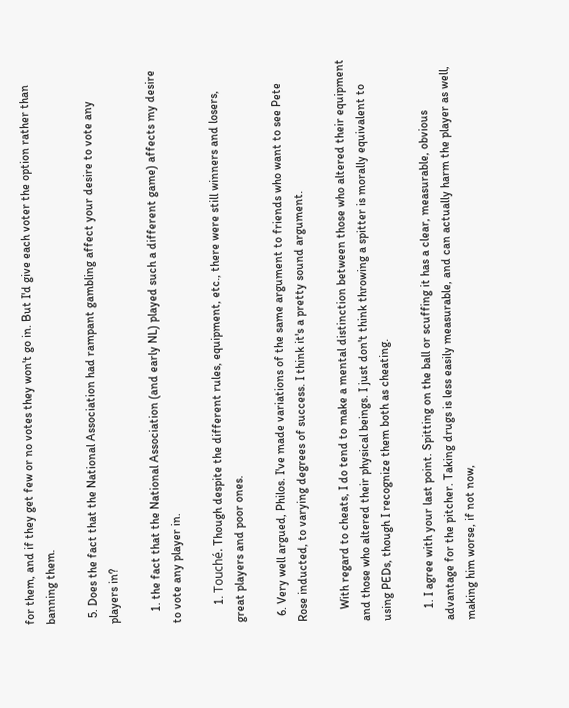for them, and if they get few or no votes they won't go in. But I'd give each voter the option rather than banning them.

  5. Does the fact that the National Association had rampant gambling affect your desire to vote any players in?

    1. the fact that the National Association (and early NL) played such a different game) affects my desire to vote any player in.

      1. Touché. Though despite the different rules, equipment, etc., there were still winners and losers, great players and poor ones.

  6. Very well argued, Philos. I've made variations of the same argument to friends who want to see Pete Rose inducted, to varying degrees of success. I think it's a pretty sound argument.

    With regard to cheats, I do tend to make a mental distinction between those who altered their equipment and those who altered their physical beings. I just don't think throwing a spitter is morally equivalent to using PEDs, though I recognize them both as cheating.

    1. I agree with your last point. Spitting on the ball or scuffing it has a clear, measurable, obvious advantage for the pitcher. Taking drugs is less easily measurable, and can actually harm the player as well, making him worse, if not now,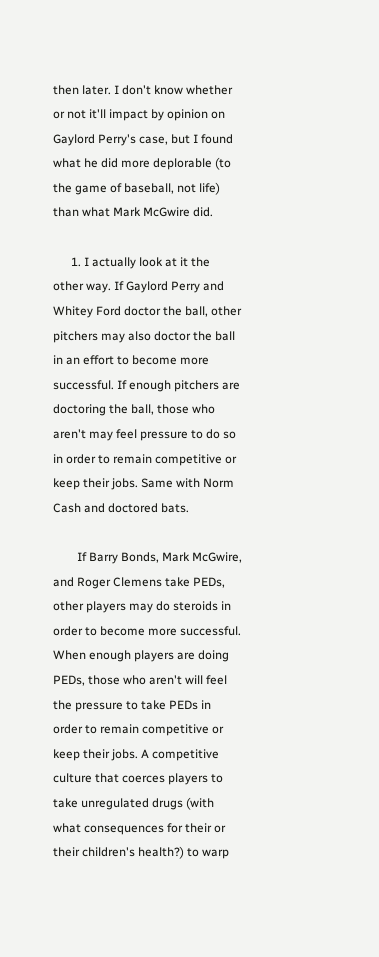then later. I don't know whether or not it'll impact by opinion on Gaylord Perry's case, but I found what he did more deplorable (to the game of baseball, not life) than what Mark McGwire did.

      1. I actually look at it the other way. If Gaylord Perry and Whitey Ford doctor the ball, other pitchers may also doctor the ball in an effort to become more successful. If enough pitchers are doctoring the ball, those who aren't may feel pressure to do so in order to remain competitive or keep their jobs. Same with Norm Cash and doctored bats.

        If Barry Bonds, Mark McGwire, and Roger Clemens take PEDs, other players may do steroids in order to become more successful. When enough players are doing PEDs, those who aren't will feel the pressure to take PEDs in order to remain competitive or keep their jobs. A competitive culture that coerces players to take unregulated drugs (with what consequences for their or their children's health?) to warp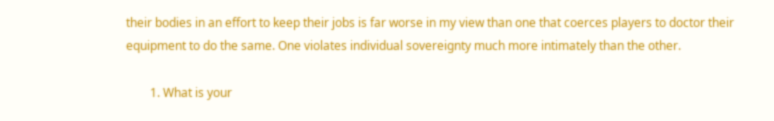their bodies in an effort to keep their jobs is far worse in my view than one that coerces players to doctor their equipment to do the same. One violates individual sovereignty much more intimately than the other.

        1. What is your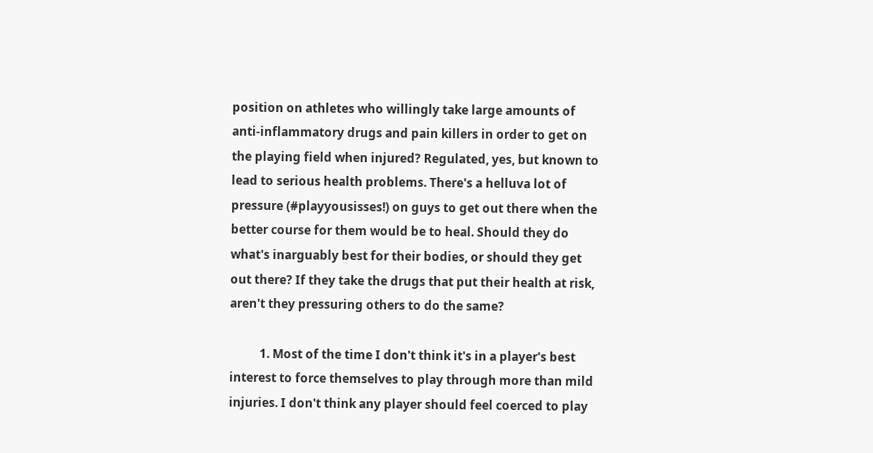position on athletes who willingly take large amounts of anti-inflammatory drugs and pain killers in order to get on the playing field when injured? Regulated, yes, but known to lead to serious health problems. There's a helluva lot of pressure (#playyousisses!) on guys to get out there when the better course for them would be to heal. Should they do what's inarguably best for their bodies, or should they get out there? If they take the drugs that put their health at risk, aren't they pressuring others to do the same?

          1. Most of the time I don't think it's in a player's best interest to force themselves to play through more than mild injuries. I don't think any player should feel coerced to play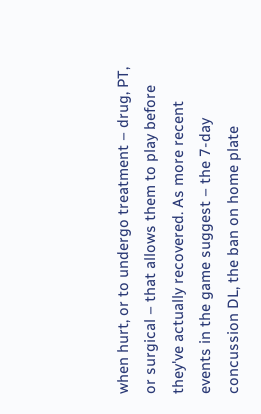when hurt, or to undergo treatment – drug, PT, or surgical – that allows them to play before they've actually recovered. As more recent events in the game suggest – the 7-day concussion DL, the ban on home plate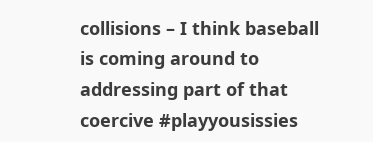collisions – I think baseball is coming around to addressing part of that coercive #playyousissies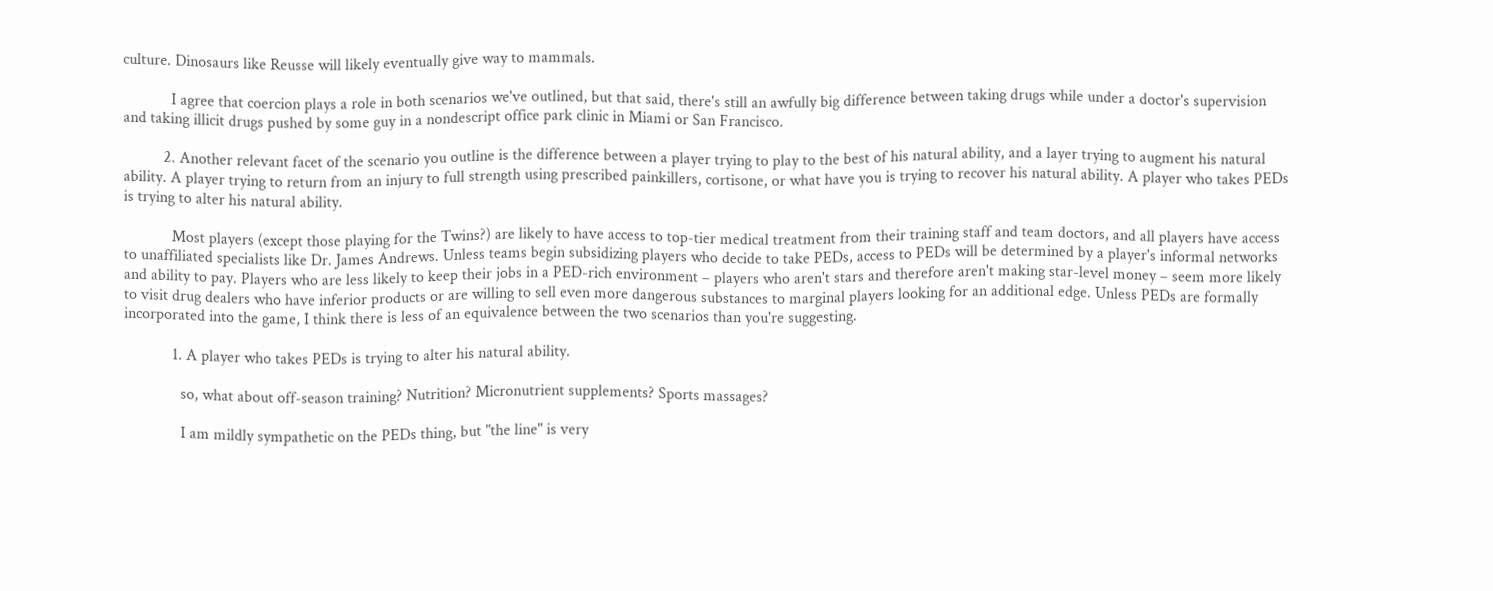culture. Dinosaurs like Reusse will likely eventually give way to mammals.

            I agree that coercion plays a role in both scenarios we've outlined, but that said, there's still an awfully big difference between taking drugs while under a doctor's supervision and taking illicit drugs pushed by some guy in a nondescript office park clinic in Miami or San Francisco.

          2. Another relevant facet of the scenario you outline is the difference between a player trying to play to the best of his natural ability, and a layer trying to augment his natural ability. A player trying to return from an injury to full strength using prescribed painkillers, cortisone, or what have you is trying to recover his natural ability. A player who takes PEDs is trying to alter his natural ability.

            Most players (except those playing for the Twins?) are likely to have access to top-tier medical treatment from their training staff and team doctors, and all players have access to unaffiliated specialists like Dr. James Andrews. Unless teams begin subsidizing players who decide to take PEDs, access to PEDs will be determined by a player's informal networks and ability to pay. Players who are less likely to keep their jobs in a PED-rich environment – players who aren't stars and therefore aren't making star-level money – seem more likely to visit drug dealers who have inferior products or are willing to sell even more dangerous substances to marginal players looking for an additional edge. Unless PEDs are formally incorporated into the game, I think there is less of an equivalence between the two scenarios than you're suggesting.

            1. A player who takes PEDs is trying to alter his natural ability.

              so, what about off-season training? Nutrition? Micronutrient supplements? Sports massages?

              I am mildly sympathetic on the PEDs thing, but "the line" is very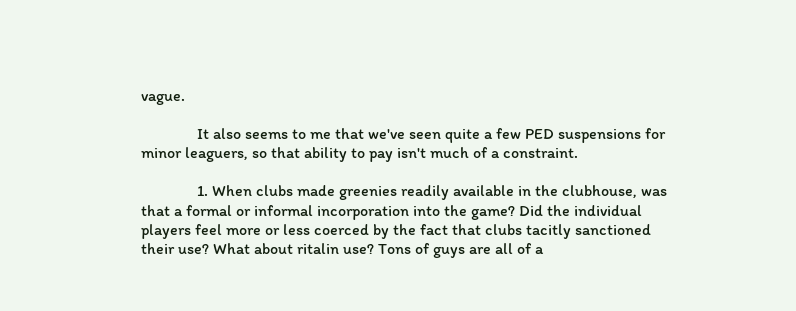vague.

              It also seems to me that we've seen quite a few PED suspensions for minor leaguers, so that ability to pay isn't much of a constraint.

              1. When clubs made greenies readily available in the clubhouse, was that a formal or informal incorporation into the game? Did the individual players feel more or less coerced by the fact that clubs tacitly sanctioned their use? What about ritalin use? Tons of guys are all of a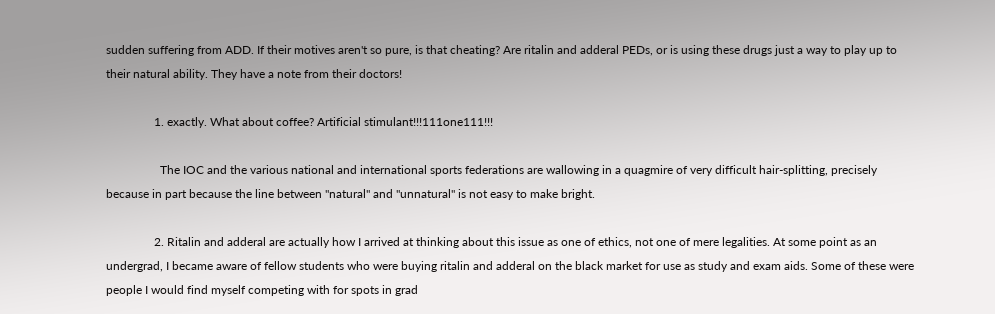sudden suffering from ADD. If their motives aren't so pure, is that cheating? Are ritalin and adderal PEDs, or is using these drugs just a way to play up to their natural ability. They have a note from their doctors!

                1. exactly. What about coffee? Artificial stimulant!!!111one111!!!

                  The IOC and the various national and international sports federations are wallowing in a quagmire of very difficult hair-splitting, precisely because in part because the line between "natural" and "unnatural" is not easy to make bright.

                2. Ritalin and adderal are actually how I arrived at thinking about this issue as one of ethics, not one of mere legalities. At some point as an undergrad, I became aware of fellow students who were buying ritalin and adderal on the black market for use as study and exam aids. Some of these were people I would find myself competing with for spots in grad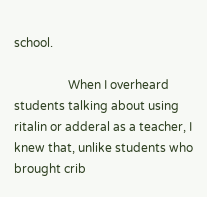school.

                  When I overheard students talking about using ritalin or adderal as a teacher, I knew that, unlike students who brought crib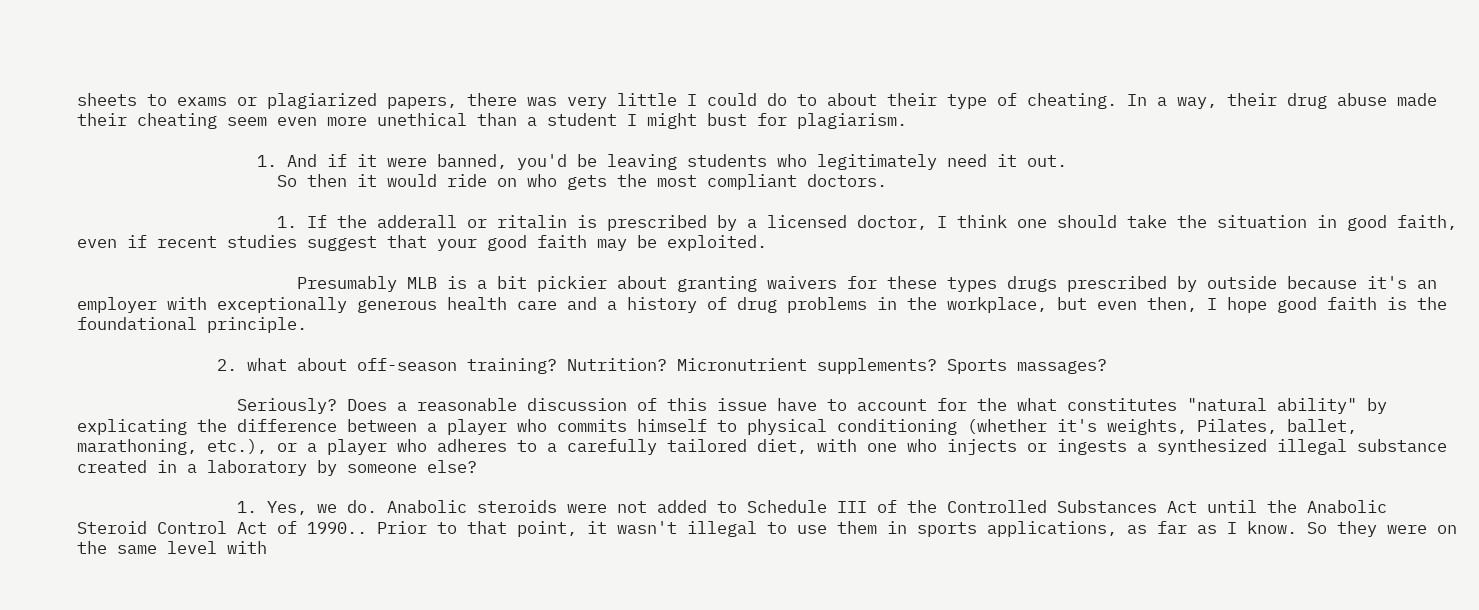sheets to exams or plagiarized papers, there was very little I could do to about their type of cheating. In a way, their drug abuse made their cheating seem even more unethical than a student I might bust for plagiarism.

                  1. And if it were banned, you'd be leaving students who legitimately need it out.
                    So then it would ride on who gets the most compliant doctors.

                    1. If the adderall or ritalin is prescribed by a licensed doctor, I think one should take the situation in good faith, even if recent studies suggest that your good faith may be exploited.

                      Presumably MLB is a bit pickier about granting waivers for these types drugs prescribed by outside because it's an employer with exceptionally generous health care and a history of drug problems in the workplace, but even then, I hope good faith is the foundational principle.

              2. what about off-season training? Nutrition? Micronutrient supplements? Sports massages?

                Seriously? Does a reasonable discussion of this issue have to account for the what constitutes "natural ability" by explicating the difference between a player who commits himself to physical conditioning (whether it's weights, Pilates, ballet, marathoning, etc.), or a player who adheres to a carefully tailored diet, with one who injects or ingests a synthesized illegal substance created in a laboratory by someone else?

                1. Yes, we do. Anabolic steroids were not added to Schedule III of the Controlled Substances Act until the Anabolic Steroid Control Act of 1990.. Prior to that point, it wasn't illegal to use them in sports applications, as far as I know. So they were on the same level with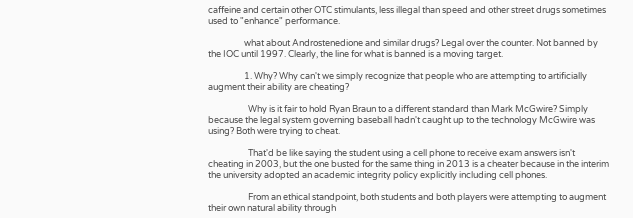caffeine and certain other OTC stimulants, less illegal than speed and other street drugs sometimes used to "enhance" performance.

                  what about Androstenedione and similar drugs? Legal over the counter. Not banned by the IOC until 1997. Clearly, the line for what is banned is a moving target.

                  1. Why? Why can't we simply recognize that people who are attempting to artificially augment their ability are cheating?

                    Why is it fair to hold Ryan Braun to a different standard than Mark McGwire? Simply because the legal system governing baseball hadn't caught up to the technology McGwire was using? Both were trying to cheat.

                    That'd be like saying the student using a cell phone to receive exam answers isn't cheating in 2003, but the one busted for the same thing in 2013 is a cheater because in the interim the university adopted an academic integrity policy explicitly including cell phones.

                    From an ethical standpoint, both students and both players were attempting to augment their own natural ability through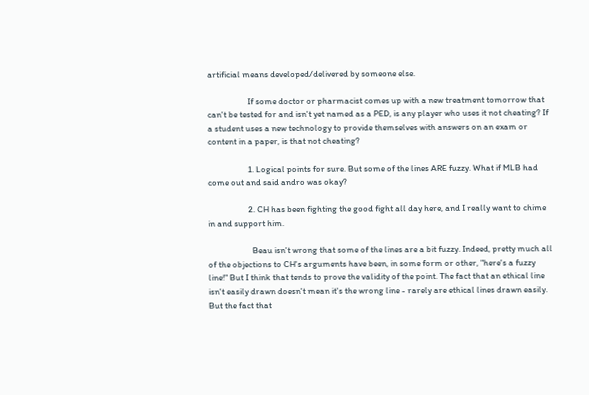artificial means developed/delivered by someone else.

                    If some doctor or pharmacist comes up with a new treatment tomorrow that can't be tested for and isn't yet named as a PED, is any player who uses it not cheating? If a student uses a new technology to provide themselves with answers on an exam or content in a paper, is that not cheating?

                    1. Logical points for sure. But some of the lines ARE fuzzy. What if MLB had come out and said andro was okay?

                    2. CH has been fighting the good fight all day here, and I really want to chime in and support him.

                      Beau isn't wrong that some of the lines are a bit fuzzy. Indeed, pretty much all of the objections to CH's arguments have been, in some form or other, "here's a fuzzy line!" But I think that tends to prove the validity of the point. The fact that an ethical line isn't easily drawn doesn't mean it's the wrong line - rarely are ethical lines drawn easily. But the fact that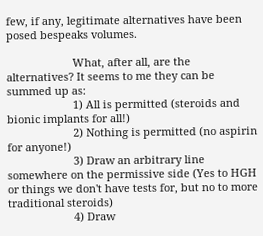few, if any, legitimate alternatives have been posed bespeaks volumes.

                      What, after all, are the alternatives? It seems to me they can be summed up as:
                      1) All is permitted (steroids and bionic implants for all!)
                      2) Nothing is permitted (no aspirin for anyone!)
                      3) Draw an arbitrary line somewhere on the permissive side (Yes to HGH or things we don't have tests for, but no to more traditional steroids)
                      4) Draw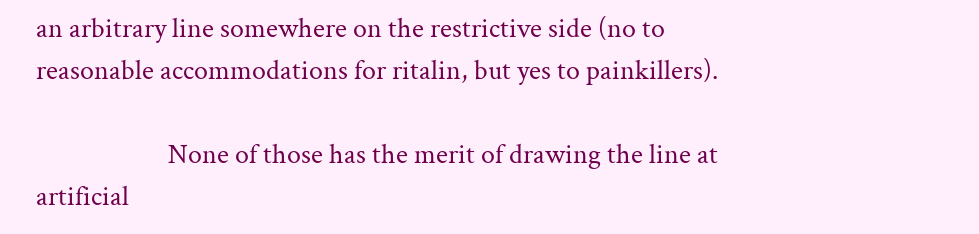an arbitrary line somewhere on the restrictive side (no to reasonable accommodations for ritalin, but yes to painkillers).

                      None of those has the merit of drawing the line at artificial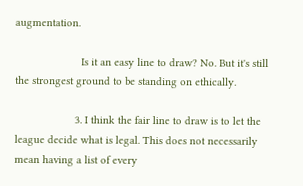augmentation.

                      Is it an easy line to draw? No. But it's still the strongest ground to be standing on ethically.

                    3. I think the fair line to draw is to let the league decide what is legal. This does not necessarily mean having a list of every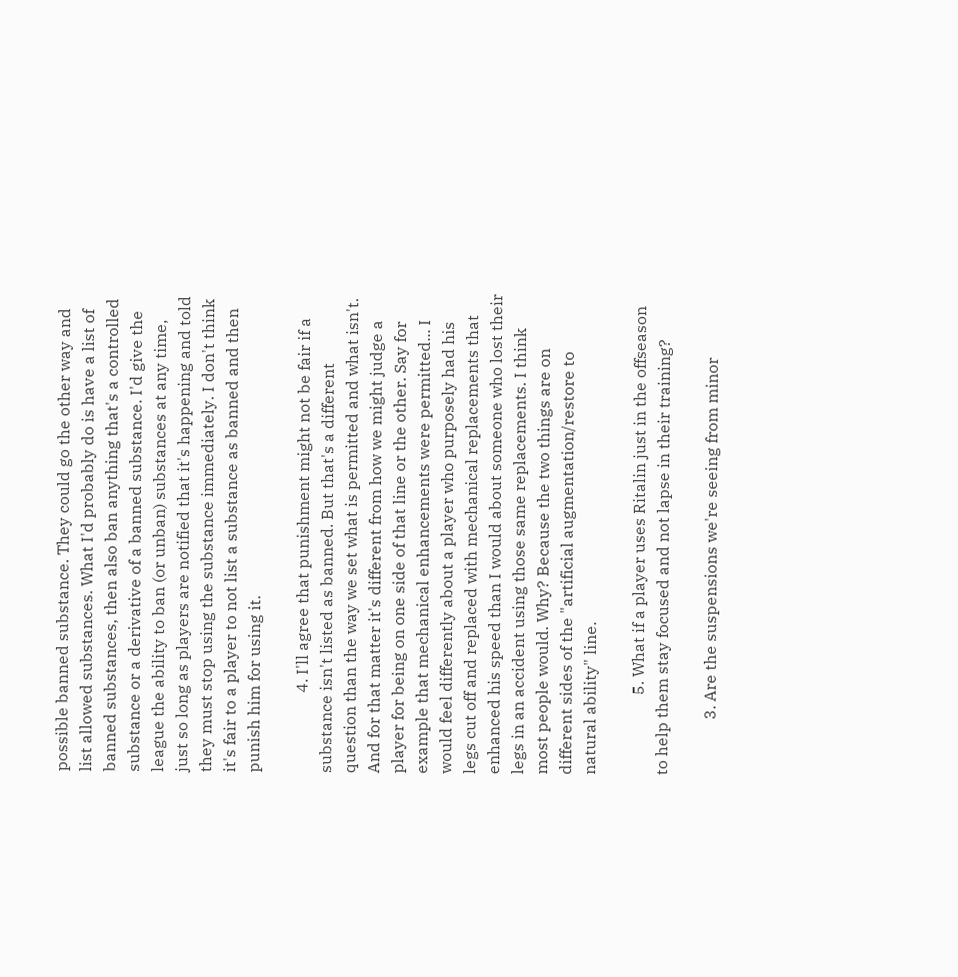possible banned substance. They could go the other way and list allowed substances. What I'd probably do is have a list of banned substances, then also ban anything that's a controlled substance or a derivative of a banned substance. I'd give the league the ability to ban (or unban) substances at any time, just so long as players are notified that it's happening and told they must stop using the substance immediately. I don't think it's fair to a player to not list a substance as banned and then punish him for using it.

                    4. I'll agree that punishment might not be fair if a substance isn't listed as banned. But that's a different question than the way we set what is permitted and what isn't. And for that matter it's different from how we might judge a player for being on one side of that line or the other. Say for example that mechanical enhancements were permitted... I would feel differently about a player who purposely had his legs cut off and replaced with mechanical replacements that enhanced his speed than I would about someone who lost their legs in an accident using those same replacements. I think most people would. Why? Because the two things are on different sides of the "artificial augmentation/restore to natural ability" line.

                    5. What if a player uses Ritalin just in the offseason to help them stay focused and not lapse in their training?

              3. Are the suspensions we're seeing from minor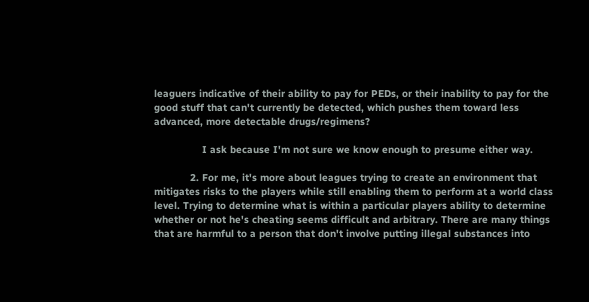leaguers indicative of their ability to pay for PEDs, or their inability to pay for the good stuff that can't currently be detected, which pushes them toward less advanced, more detectable drugs/regimens?

                I ask because I'm not sure we know enough to presume either way.

            2. For me, it's more about leagues trying to create an environment that mitigates risks to the players while still enabling them to perform at a world class level. Trying to determine what is within a particular players ability to determine whether or not he's cheating seems difficult and arbitrary. There are many things that are harmful to a person that don't involve putting illegal substances into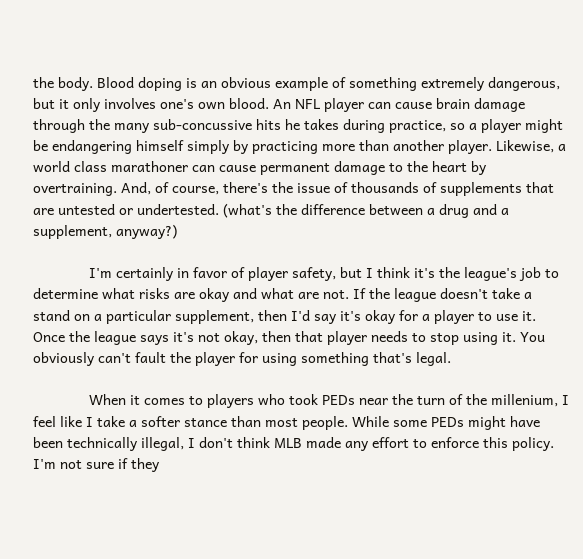the body. Blood doping is an obvious example of something extremely dangerous, but it only involves one's own blood. An NFL player can cause brain damage through the many sub-concussive hits he takes during practice, so a player might be endangering himself simply by practicing more than another player. Likewise, a world class marathoner can cause permanent damage to the heart by overtraining. And, of course, there's the issue of thousands of supplements that are untested or undertested. (what's the difference between a drug and a supplement, anyway?)

              I'm certainly in favor of player safety, but I think it's the league's job to determine what risks are okay and what are not. If the league doesn't take a stand on a particular supplement, then I'd say it's okay for a player to use it. Once the league says it's not okay, then that player needs to stop using it. You obviously can't fault the player for using something that's legal.

              When it comes to players who took PEDs near the turn of the millenium, I feel like I take a softer stance than most people. While some PEDs might have been technically illegal, I don't think MLB made any effort to enforce this policy. I'm not sure if they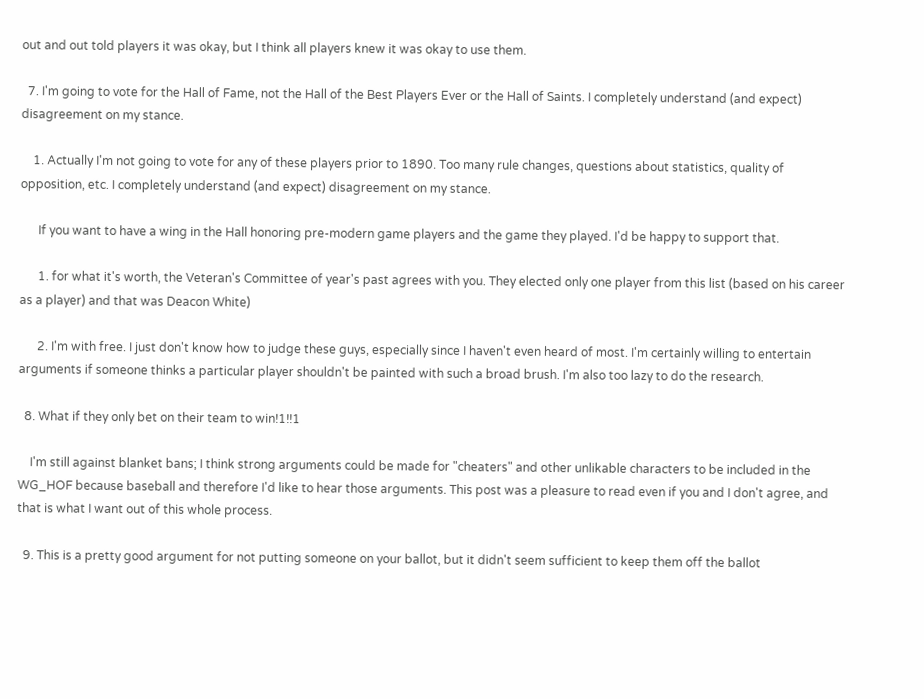out and out told players it was okay, but I think all players knew it was okay to use them.

  7. I'm going to vote for the Hall of Fame, not the Hall of the Best Players Ever or the Hall of Saints. I completely understand (and expect) disagreement on my stance.

    1. Actually I'm not going to vote for any of these players prior to 1890. Too many rule changes, questions about statistics, quality of opposition, etc. I completely understand (and expect) disagreement on my stance.

      If you want to have a wing in the Hall honoring pre-modern game players and the game they played. I'd be happy to support that.

      1. for what it's worth, the Veteran's Committee of year's past agrees with you. They elected only one player from this list (based on his career as a player) and that was Deacon White)

      2. I'm with free. I just don't know how to judge these guys, especially since I haven't even heard of most. I'm certainly willing to entertain arguments if someone thinks a particular player shouldn't be painted with such a broad brush. I'm also too lazy to do the research.

  8. What if they only bet on their team to win!1!!1

    I'm still against blanket bans; I think strong arguments could be made for "cheaters" and other unlikable characters to be included in the WG_HOF because baseball and therefore I'd like to hear those arguments. This post was a pleasure to read even if you and I don't agree, and that is what I want out of this whole process.

  9. This is a pretty good argument for not putting someone on your ballot, but it didn't seem sufficient to keep them off the ballot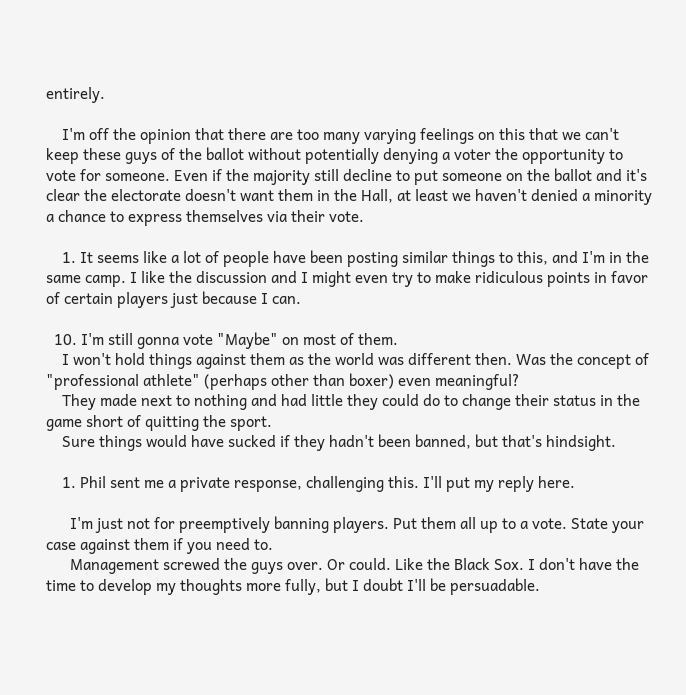entirely.

    I'm off the opinion that there are too many varying feelings on this that we can't keep these guys of the ballot without potentially denying a voter the opportunity to vote for someone. Even if the majority still decline to put someone on the ballot and it's clear the electorate doesn't want them in the Hall, at least we haven't denied a minority a chance to express themselves via their vote.

    1. It seems like a lot of people have been posting similar things to this, and I'm in the same camp. I like the discussion and I might even try to make ridiculous points in favor of certain players just because I can.

  10. I'm still gonna vote "Maybe" on most of them.
    I won't hold things against them as the world was different then. Was the concept of "professional athlete" (perhaps other than boxer) even meaningful?
    They made next to nothing and had little they could do to change their status in the game short of quitting the sport.
    Sure things would have sucked if they hadn't been banned, but that's hindsight.

    1. Phil sent me a private response, challenging this. I'll put my reply here.

      I'm just not for preemptively banning players. Put them all up to a vote. State your case against them if you need to.
      Management screwed the guys over. Or could. Like the Black Sox. I don't have the time to develop my thoughts more fully, but I doubt I'll be persuadable.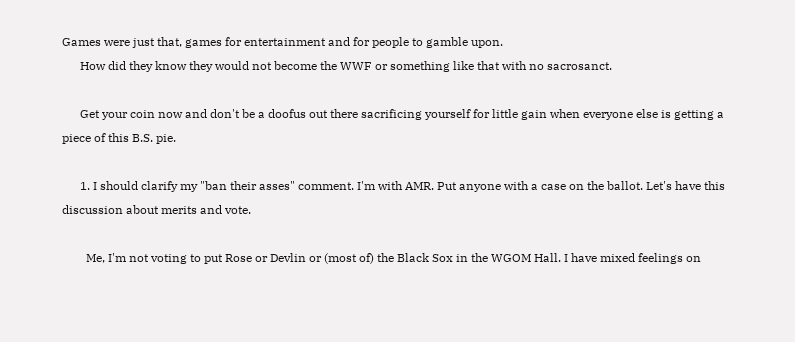Games were just that, games for entertainment and for people to gamble upon.
      How did they know they would not become the WWF or something like that with no sacrosanct.

      Get your coin now and don't be a doofus out there sacrificing yourself for little gain when everyone else is getting a piece of this B.S. pie.

      1. I should clarify my "ban their asses" comment. I'm with AMR. Put anyone with a case on the ballot. Let's have this discussion about merits and vote.

        Me, I'm not voting to put Rose or Devlin or (most of) the Black Sox in the WGOM Hall. I have mixed feelings on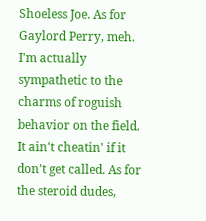Shoeless Joe. As for Gaylord Perry, meh. I'm actually sympathetic to the charms of roguish behavior on the field. It ain't cheatin' if it don't get called. As for the steroid dudes,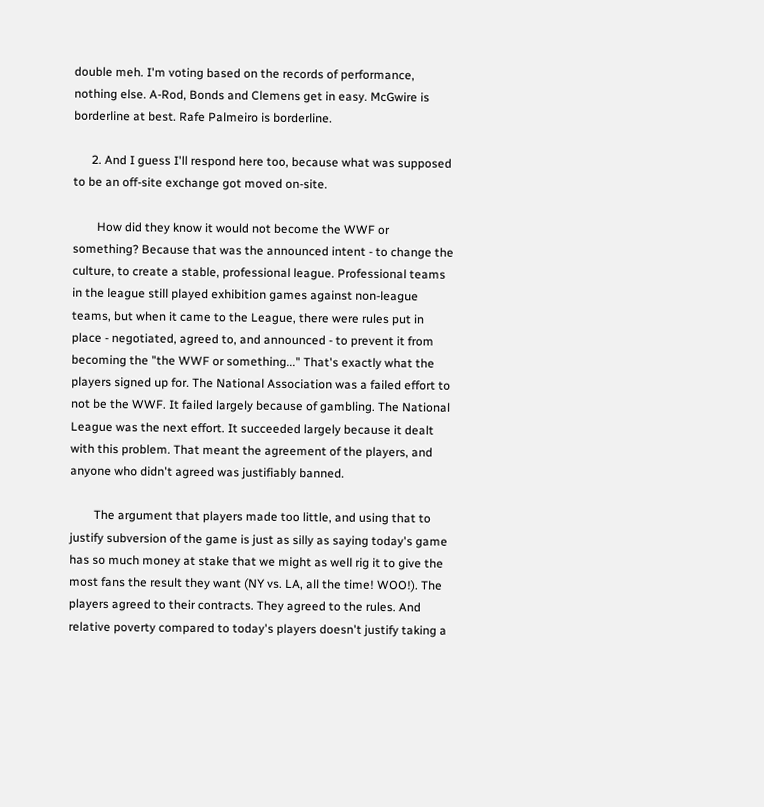double meh. I'm voting based on the records of performance, nothing else. A-Rod, Bonds and Clemens get in easy. McGwire is borderline at best. Rafe Palmeiro is borderline.

      2. And I guess I'll respond here too, because what was supposed to be an off-site exchange got moved on-site.

        How did they know it would not become the WWF or something? Because that was the announced intent - to change the culture, to create a stable, professional league. Professional teams in the league still played exhibition games against non-league teams, but when it came to the League, there were rules put in place - negotiated, agreed to, and announced - to prevent it from becoming the "the WWF or something..." That's exactly what the players signed up for. The National Association was a failed effort to not be the WWF. It failed largely because of gambling. The National League was the next effort. It succeeded largely because it dealt with this problem. That meant the agreement of the players, and anyone who didn't agreed was justifiably banned.

        The argument that players made too little, and using that to justify subversion of the game is just as silly as saying today's game has so much money at stake that we might as well rig it to give the most fans the result they want (NY vs. LA, all the time! WOO!). The players agreed to their contracts. They agreed to the rules. And relative poverty compared to today's players doesn't justify taking a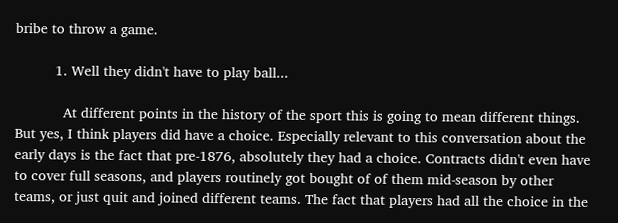bribe to throw a game.

          1. Well they didn't have to play ball...

            At different points in the history of the sport this is going to mean different things. But yes, I think players did have a choice. Especially relevant to this conversation about the early days is the fact that pre-1876, absolutely they had a choice. Contracts didn't even have to cover full seasons, and players routinely got bought of of them mid-season by other teams, or just quit and joined different teams. The fact that players had all the choice in the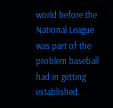world before the National League was part of the problem baseball had in getting established.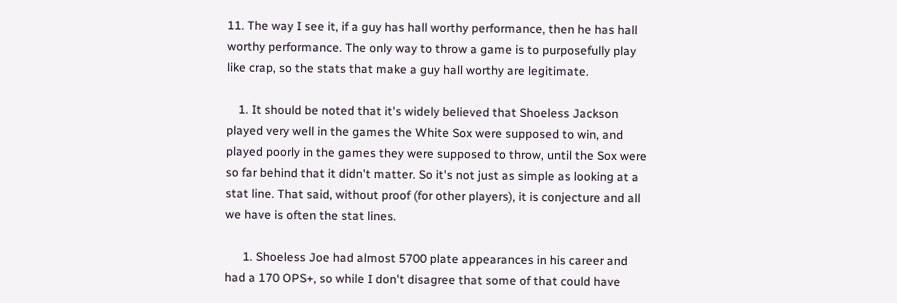11. The way I see it, if a guy has hall worthy performance, then he has hall worthy performance. The only way to throw a game is to purposefully play like crap, so the stats that make a guy hall worthy are legitimate.

    1. It should be noted that it's widely believed that Shoeless Jackson played very well in the games the White Sox were supposed to win, and played poorly in the games they were supposed to throw, until the Sox were so far behind that it didn't matter. So it's not just as simple as looking at a stat line. That said, without proof (for other players), it is conjecture and all we have is often the stat lines.

      1. Shoeless Joe had almost 5700 plate appearances in his career and had a 170 OPS+, so while I don't disagree that some of that could have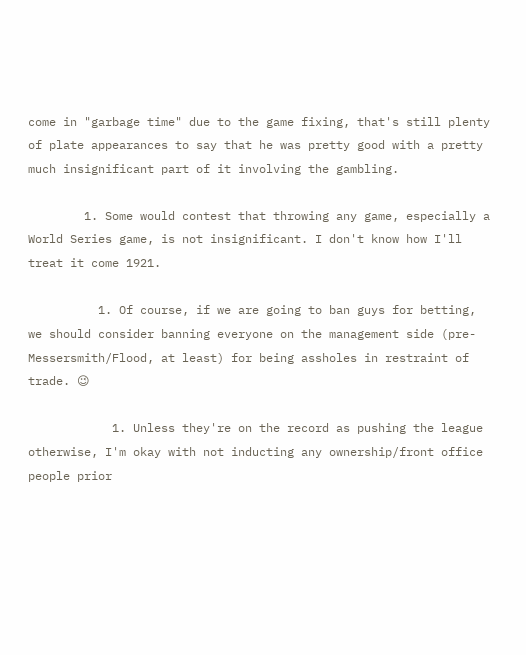come in "garbage time" due to the game fixing, that's still plenty of plate appearances to say that he was pretty good with a pretty much insignificant part of it involving the gambling.

        1. Some would contest that throwing any game, especially a World Series game, is not insignificant. I don't know how I'll treat it come 1921.

          1. Of course, if we are going to ban guys for betting, we should consider banning everyone on the management side (pre-Messersmith/Flood, at least) for being assholes in restraint of trade. 😉

            1. Unless they're on the record as pushing the league otherwise, I'm okay with not inducting any ownership/front office people prior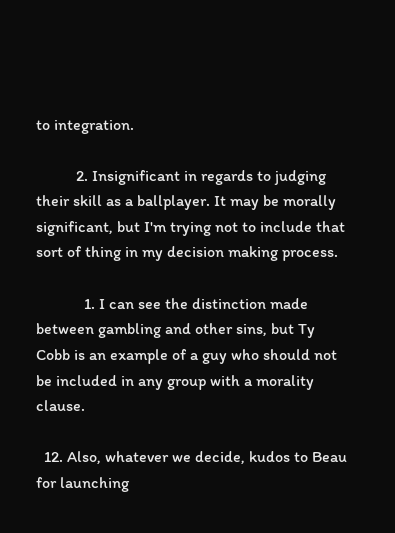to integration.

          2. Insignificant in regards to judging their skill as a ballplayer. It may be morally significant, but I'm trying not to include that sort of thing in my decision making process.

            1. I can see the distinction made between gambling and other sins, but Ty Cobb is an example of a guy who should not be included in any group with a morality clause.

  12. Also, whatever we decide, kudos to Beau for launching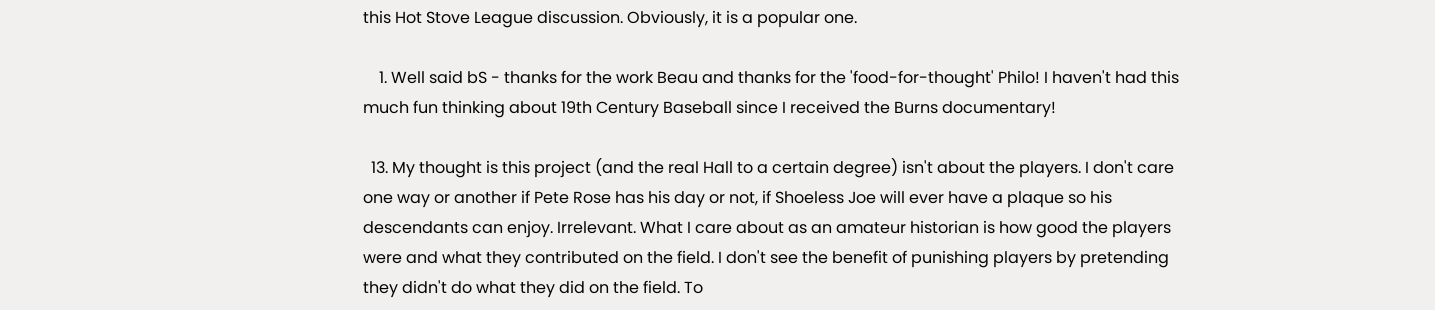this Hot Stove League discussion. Obviously, it is a popular one.

    1. Well said bS - thanks for the work Beau and thanks for the 'food-for-thought' Philo! I haven't had this much fun thinking about 19th Century Baseball since I received the Burns documentary!

  13. My thought is this project (and the real Hall to a certain degree) isn't about the players. I don't care one way or another if Pete Rose has his day or not, if Shoeless Joe will ever have a plaque so his descendants can enjoy. Irrelevant. What I care about as an amateur historian is how good the players were and what they contributed on the field. I don't see the benefit of punishing players by pretending they didn't do what they did on the field. To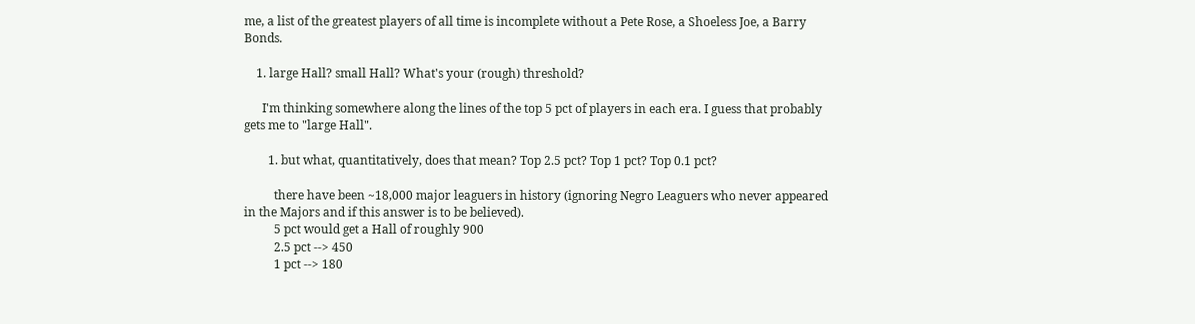me, a list of the greatest players of all time is incomplete without a Pete Rose, a Shoeless Joe, a Barry Bonds.

    1. large Hall? small Hall? What's your (rough) threshold?

      I'm thinking somewhere along the lines of the top 5 pct of players in each era. I guess that probably gets me to "large Hall".

        1. but what, quantitatively, does that mean? Top 2.5 pct? Top 1 pct? Top 0.1 pct?

          there have been ~18,000 major leaguers in history (ignoring Negro Leaguers who never appeared in the Majors and if this answer is to be believed).
          5 pct would get a Hall of roughly 900
          2.5 pct --> 450
          1 pct --> 180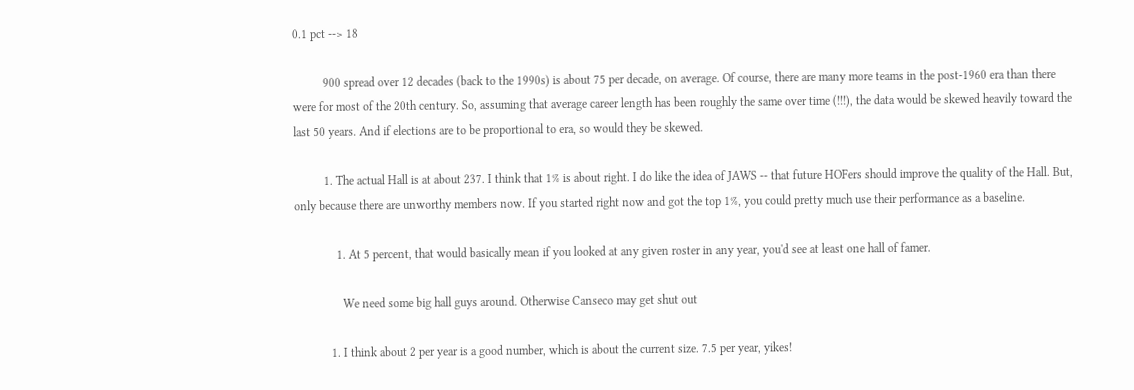0.1 pct --> 18

          900 spread over 12 decades (back to the 1990s) is about 75 per decade, on average. Of course, there are many more teams in the post-1960 era than there were for most of the 20th century. So, assuming that average career length has been roughly the same over time (!!!), the data would be skewed heavily toward the last 50 years. And if elections are to be proportional to era, so would they be skewed.

          1. The actual Hall is at about 237. I think that 1% is about right. I do like the idea of JAWS -- that future HOFers should improve the quality of the Hall. But, only because there are unworthy members now. If you started right now and got the top 1%, you could pretty much use their performance as a baseline.

              1. At 5 percent, that would basically mean if you looked at any given roster in any year, you'd see at least one hall of famer.

                We need some big hall guys around. Otherwise Canseco may get shut out

            1. I think about 2 per year is a good number, which is about the current size. 7.5 per year, yikes!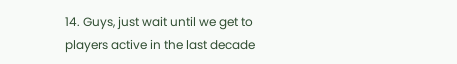14. Guys, just wait until we get to players active in the last decade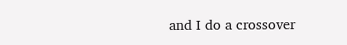and I do a crossover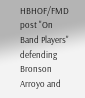HBHOF/FMD post "On Band Players" defending Bronson Arroyo and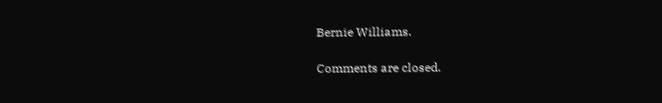Bernie Williams.

Comments are closed.